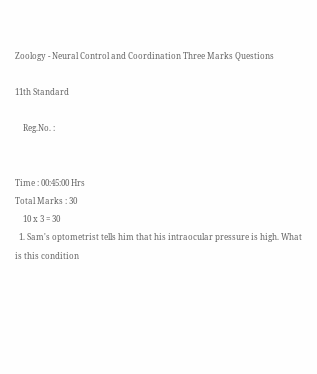Zoology - Neural Control and Coordination Three Marks Questions

11th Standard

    Reg.No. :


Time : 00:45:00 Hrs
Total Marks : 30
    10 x 3 = 30
  1. Sam's optometrist tells him that his intraocular pressure is high. What is this condition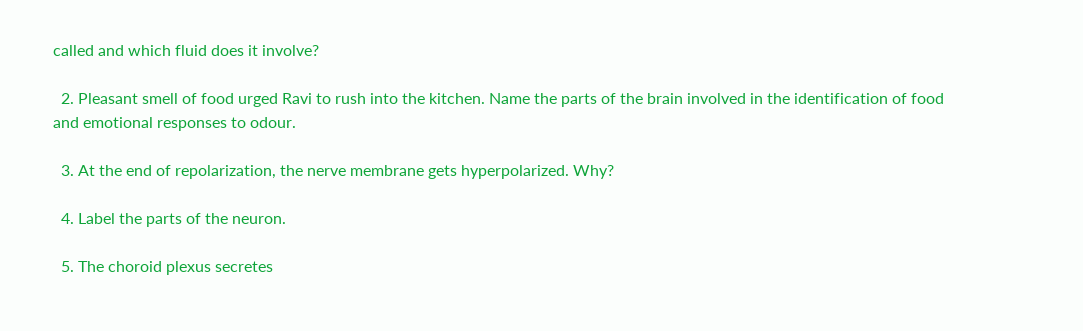called and which fluid does it involve?

  2. Pleasant smell of food urged Ravi to rush into the kitchen. Name the parts of the brain involved in the identification of food and emotional responses to odour.

  3. At the end of repolarization, the nerve membrane gets hyperpolarized. Why?

  4. Label the parts of the neuron.

  5. The choroid plexus secretes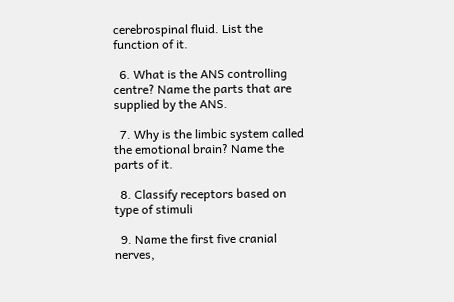cerebrospinal fluid. List the function of it.

  6. What is the ANS controlling centre? Name the parts that are supplied by the ANS.

  7. Why is the limbic system called the emotional brain? Name the parts of it.

  8. Classify receptors based on type of stimuli

  9. Name the first five cranial nerves,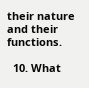their nature and their functions.

  10. What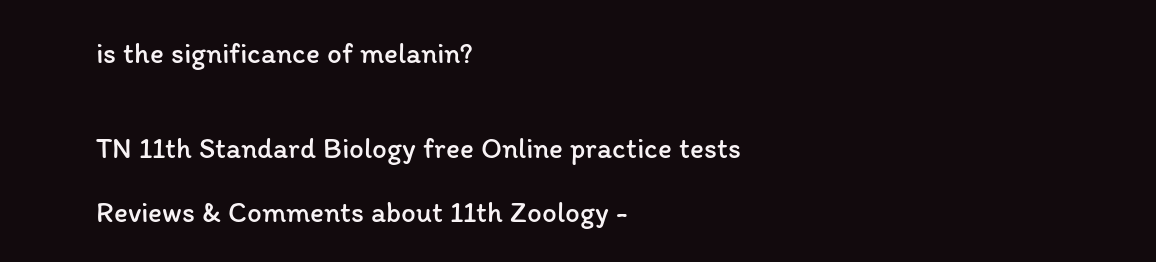is the significance of melanin?


TN 11th Standard Biology free Online practice tests

Reviews & Comments about 11th Zoology -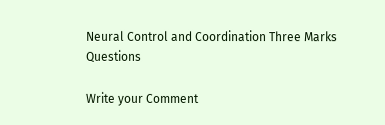Neural Control and Coordination Three Marks Questions

Write your Comment